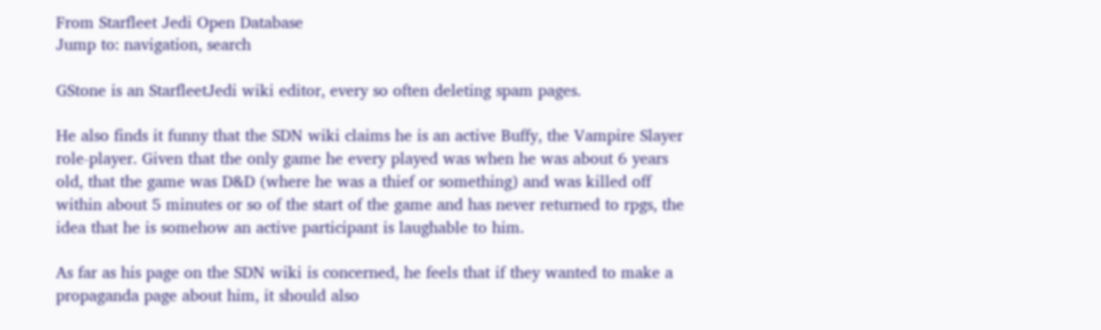From Starfleet Jedi Open Database
Jump to: navigation, search

GStone is an StarfleetJedi wiki editor, every so often deleting spam pages.

He also finds it funny that the SDN wiki claims he is an active Buffy, the Vampire Slayer role-player. Given that the only game he every played was when he was about 6 years old, that the game was D&D (where he was a thief or something) and was killed off within about 5 minutes or so of the start of the game and has never returned to rpgs, the idea that he is somehow an active participant is laughable to him.

As far as his page on the SDN wiki is concerned, he feels that if they wanted to make a propaganda page about him, it should also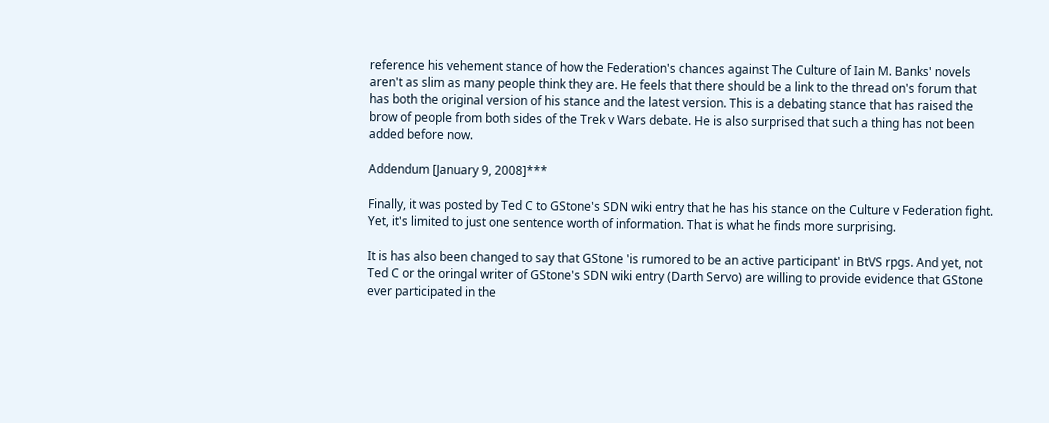reference his vehement stance of how the Federation's chances against The Culture of Iain M. Banks' novels aren't as slim as many people think they are. He feels that there should be a link to the thread on's forum that has both the original version of his stance and the latest version. This is a debating stance that has raised the brow of people from both sides of the Trek v Wars debate. He is also surprised that such a thing has not been added before now.

Addendum [January 9, 2008]***

Finally, it was posted by Ted C to GStone's SDN wiki entry that he has his stance on the Culture v Federation fight. Yet, it's limited to just one sentence worth of information. That is what he finds more surprising.

It is has also been changed to say that GStone 'is rumored to be an active participant' in BtVS rpgs. And yet, not Ted C or the oringal writer of GStone's SDN wiki entry (Darth Servo) are willing to provide evidence that GStone ever participated in the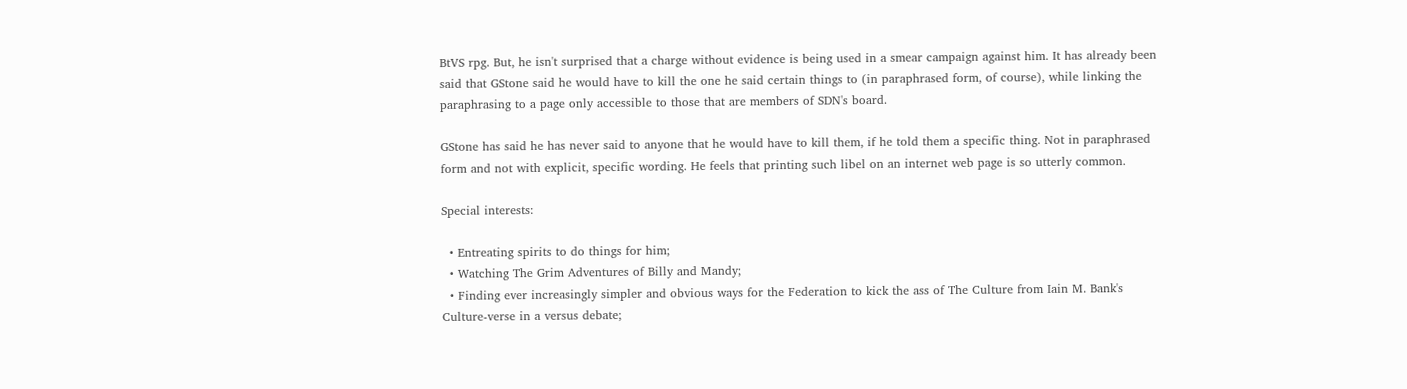BtVS rpg. But, he isn't surprised that a charge without evidence is being used in a smear campaign against him. It has already been said that GStone said he would have to kill the one he said certain things to (in paraphrased form, of course), while linking the paraphrasing to a page only accessible to those that are members of SDN's board.

GStone has said he has never said to anyone that he would have to kill them, if he told them a specific thing. Not in paraphrased form and not with explicit, specific wording. He feels that printing such libel on an internet web page is so utterly common.

Special interests:

  • Entreating spirits to do things for him;
  • Watching The Grim Adventures of Billy and Mandy;
  • Finding ever increasingly simpler and obvious ways for the Federation to kick the ass of The Culture from Iain M. Bank's Culture-verse in a versus debate;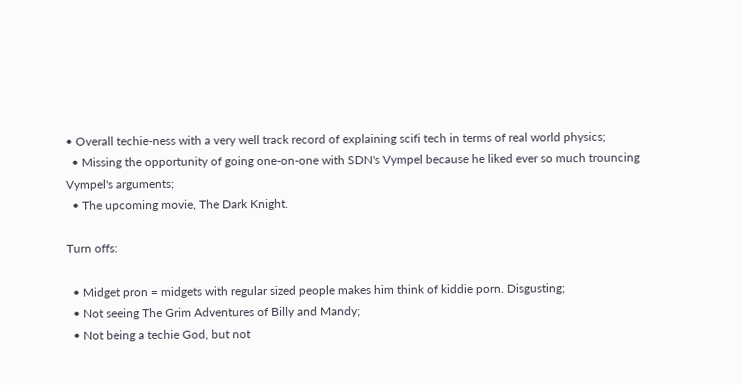• Overall techie-ness with a very well track record of explaining scifi tech in terms of real world physics;
  • Missing the opportunity of going one-on-one with SDN's Vympel because he liked ever so much trouncing Vympel's arguments;
  • The upcoming movie, The Dark Knight.

Turn offs:

  • Midget pron = midgets with regular sized people makes him think of kiddie porn. Disgusting;
  • Not seeing The Grim Adventures of Billy and Mandy;
  • Not being a techie God, but not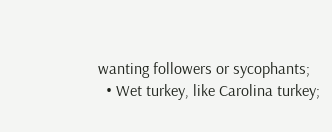wanting followers or sycophants;
  • Wet turkey, like Carolina turkey;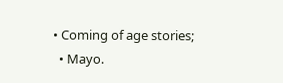• Coming of age stories;
  • Mayo.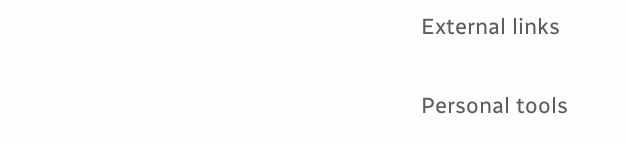External links

Personal tools